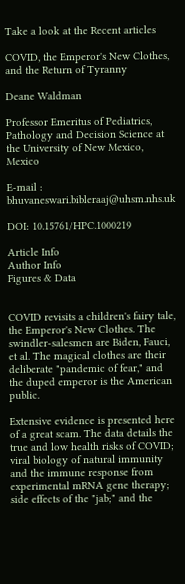Take a look at the Recent articles

COVID, the Emperor's New Clothes, and the Return of Tyranny

Deane Waldman

Professor Emeritus of Pediatrics, Pathology and Decision Science at the University of New Mexico, Mexico

E-mail : bhuvaneswari.bibleraaj@uhsm.nhs.uk

DOI: 10.15761/HPC.1000219

Article Info
Author Info
Figures & Data


COVID revisits a children's fairy tale, the Emperor's New Clothes. The swindler-salesmen are Biden, Fauci, et al. The magical clothes are their deliberate "pandemic of fear," and the duped emperor is the American public.

Extensive evidence is presented here of a great scam. The data details the true and low health risks of COVID; viral biology of natural immunity and the immune response from experimental mRNA gene therapy; side effects of the "jab;" and the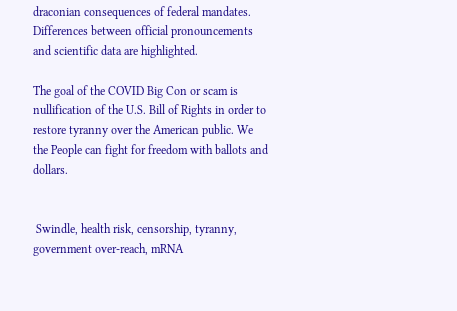draconian consequences of federal mandates. Differences between official pronouncements and scientific data are highlighted.

The goal of the COVID Big Con or scam is nullification of the U.S. Bill of Rights in order to restore tyranny over the American public. We the People can fight for freedom with ballots and dollars.


 Swindle, health risk, censorship, tyranny, government over-reach, mRNA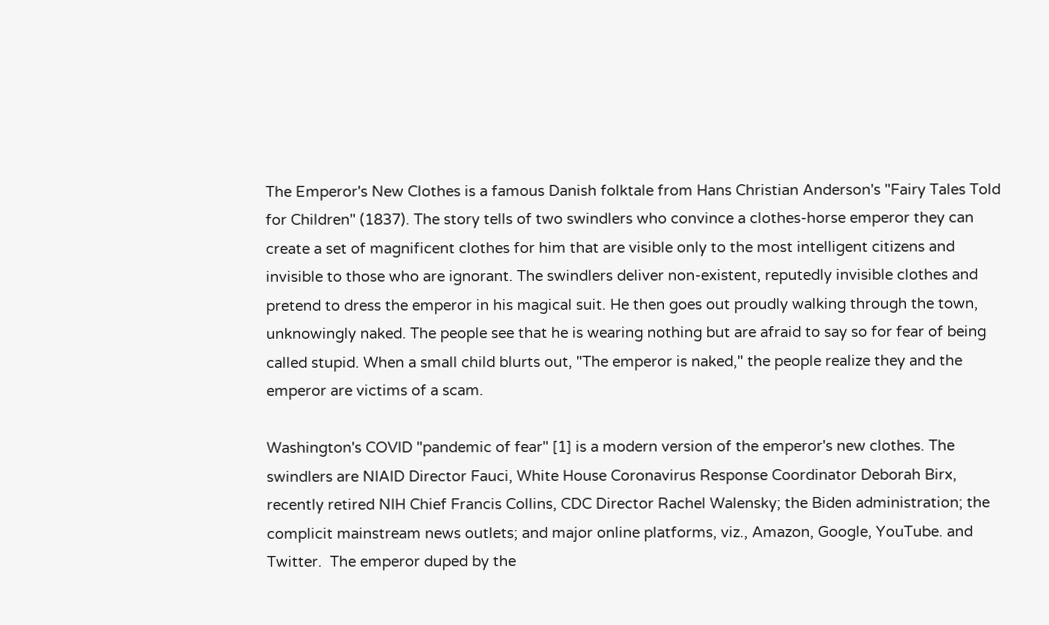The Emperor's New Clothes is a famous Danish folktale from Hans Christian Anderson's "Fairy Tales Told for Children" (1837). The story tells of two swindlers who convince a clothes-horse emperor they can create a set of magnificent clothes for him that are visible only to the most intelligent citizens and invisible to those who are ignorant. The swindlers deliver non-existent, reputedly invisible clothes and pretend to dress the emperor in his magical suit. He then goes out proudly walking through the town, unknowingly naked. The people see that he is wearing nothing but are afraid to say so for fear of being called stupid. When a small child blurts out, "The emperor is naked," the people realize they and the emperor are victims of a scam.

Washington's COVID "pandemic of fear" [1] is a modern version of the emperor's new clothes. The swindlers are NIAID Director Fauci, White House Coronavirus Response Coordinator Deborah Birx, recently retired NIH Chief Francis Collins, CDC Director Rachel Walensky; the Biden administration; the complicit mainstream news outlets; and major online platforms, viz., Amazon, Google, YouTube. and Twitter.  The emperor duped by the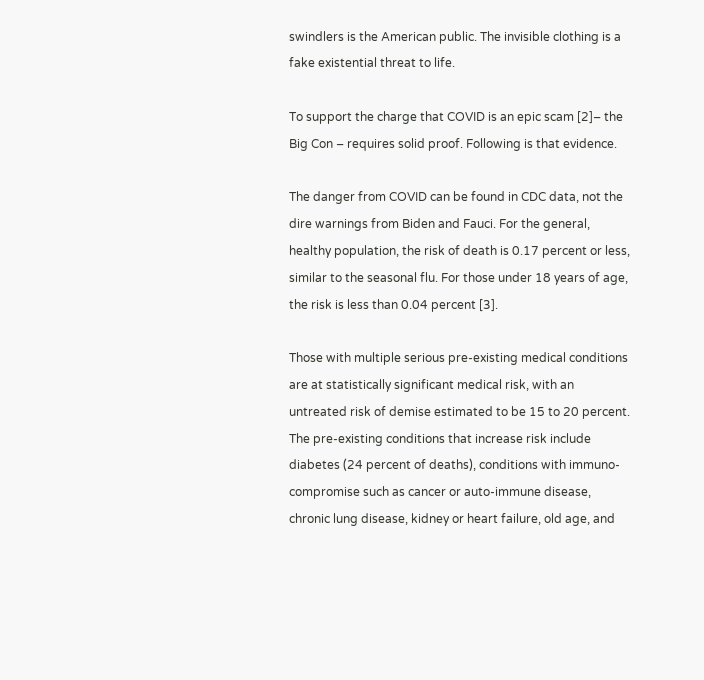swindlers is the American public. The invisible clothing is a fake existential threat to life.

To support the charge that COVID is an epic scam [2]– the Big Con – requires solid proof. Following is that evidence.

The danger from COVID can be found in CDC data, not the dire warnings from Biden and Fauci. For the general, healthy population, the risk of death is 0.17 percent or less, similar to the seasonal flu. For those under 18 years of age, the risk is less than 0.04 percent [3].

Those with multiple serious pre-existing medical conditions are at statistically significant medical risk, with an untreated risk of demise estimated to be 15 to 20 percent. The pre-existing conditions that increase risk include diabetes (24 percent of deaths), conditions with immuno-compromise such as cancer or auto-immune disease, chronic lung disease, kidney or heart failure, old age, and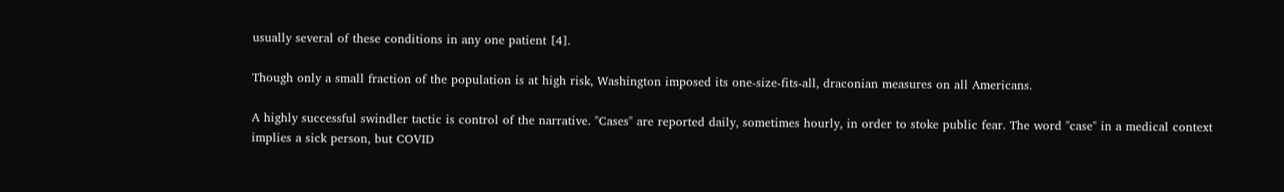usually several of these conditions in any one patient [4].

Though only a small fraction of the population is at high risk, Washington imposed its one-size-fits-all, draconian measures on all Americans.

A highly successful swindler tactic is control of the narrative. "Cases" are reported daily, sometimes hourly, in order to stoke public fear. The word "case" in a medical context implies a sick person, but COVID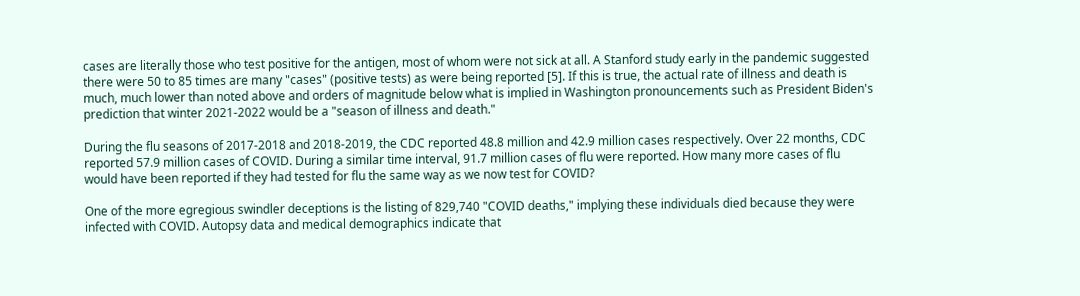cases are literally those who test positive for the antigen, most of whom were not sick at all. A Stanford study early in the pandemic suggested there were 50 to 85 times are many "cases" (positive tests) as were being reported [5]. If this is true, the actual rate of illness and death is much, much lower than noted above and orders of magnitude below what is implied in Washington pronouncements such as President Biden's prediction that winter 2021-2022 would be a "season of illness and death."

During the flu seasons of 2017-2018 and 2018-2019, the CDC reported 48.8 million and 42.9 million cases respectively. Over 22 months, CDC reported 57.9 million cases of COVID. During a similar time interval, 91.7 million cases of flu were reported. How many more cases of flu would have been reported if they had tested for flu the same way as we now test for COVID?

One of the more egregious swindler deceptions is the listing of 829,740 "COVID deaths," implying these individuals died because they were infected with COVID. Autopsy data and medical demographics indicate that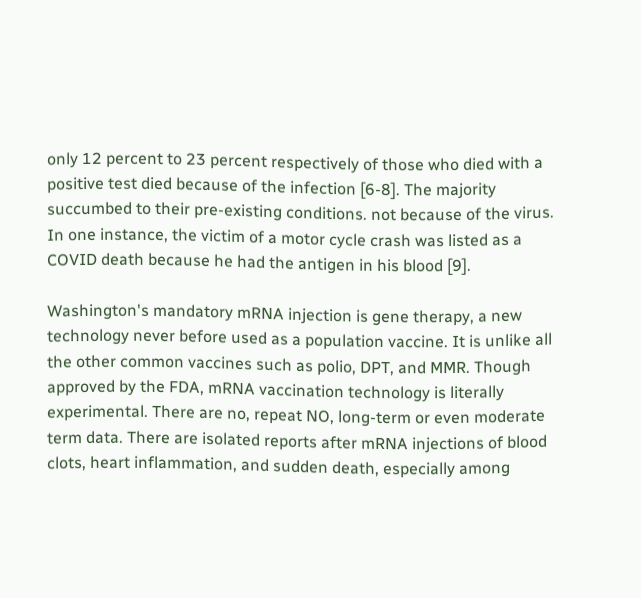only 12 percent to 23 percent respectively of those who died with a positive test died because of the infection [6-8]. The majority succumbed to their pre-existing conditions. not because of the virus. In one instance, the victim of a motor cycle crash was listed as a COVID death because he had the antigen in his blood [9].

Washington's mandatory mRNA injection is gene therapy, a new technology never before used as a population vaccine. It is unlike all the other common vaccines such as polio, DPT, and MMR. Though approved by the FDA, mRNA vaccination technology is literally experimental. There are no, repeat NO, long-term or even moderate term data. There are isolated reports after mRNA injections of blood clots, heart inflammation, and sudden death, especially among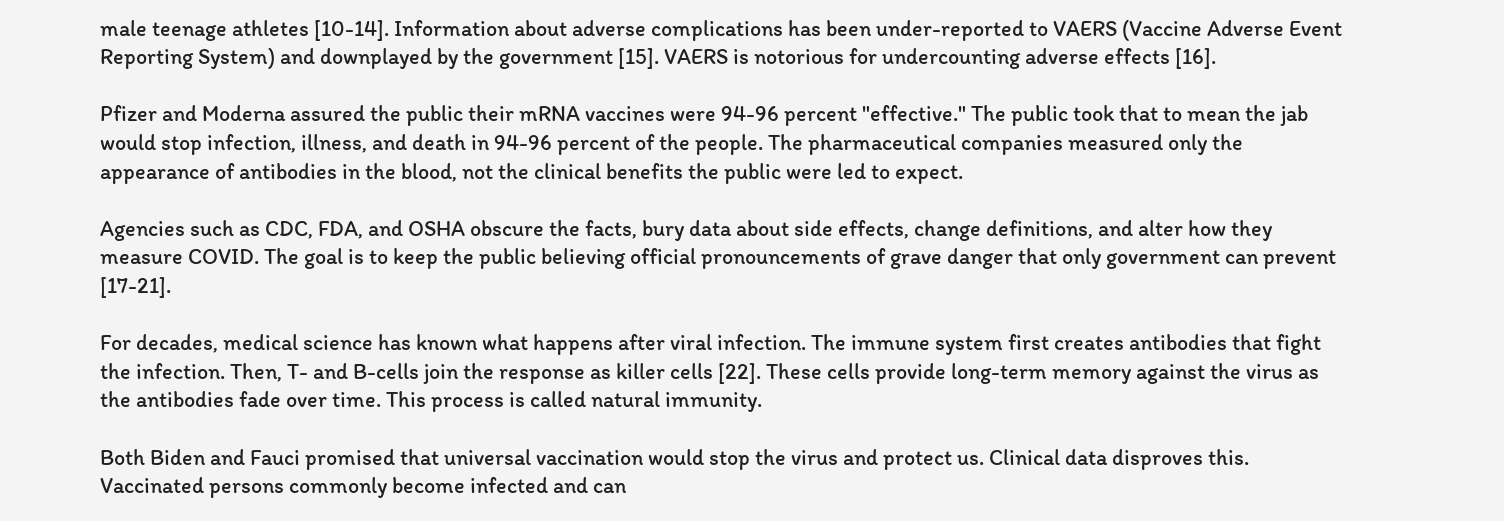male teenage athletes [10-14]. Information about adverse complications has been under-reported to VAERS (Vaccine Adverse Event Reporting System) and downplayed by the government [15]. VAERS is notorious for undercounting adverse effects [16].

Pfizer and Moderna assured the public their mRNA vaccines were 94-96 percent "effective." The public took that to mean the jab would stop infection, illness, and death in 94-96 percent of the people. The pharmaceutical companies measured only the appearance of antibodies in the blood, not the clinical benefits the public were led to expect.

Agencies such as CDC, FDA, and OSHA obscure the facts, bury data about side effects, change definitions, and alter how they measure COVID. The goal is to keep the public believing official pronouncements of grave danger that only government can prevent [17-21].

For decades, medical science has known what happens after viral infection. The immune system first creates antibodies that fight the infection. Then, T- and B-cells join the response as killer cells [22]. These cells provide long-term memory against the virus as the antibodies fade over time. This process is called natural immunity.

Both Biden and Fauci promised that universal vaccination would stop the virus and protect us. Clinical data disproves this. Vaccinated persons commonly become infected and can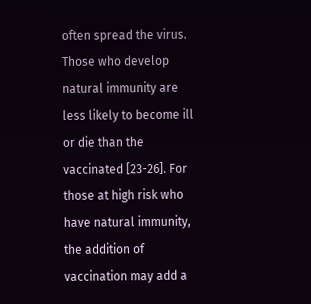often spread the virus.  Those who develop natural immunity are less likely to become ill or die than the vaccinated [23-26]. For those at high risk who have natural immunity, the addition of vaccination may add a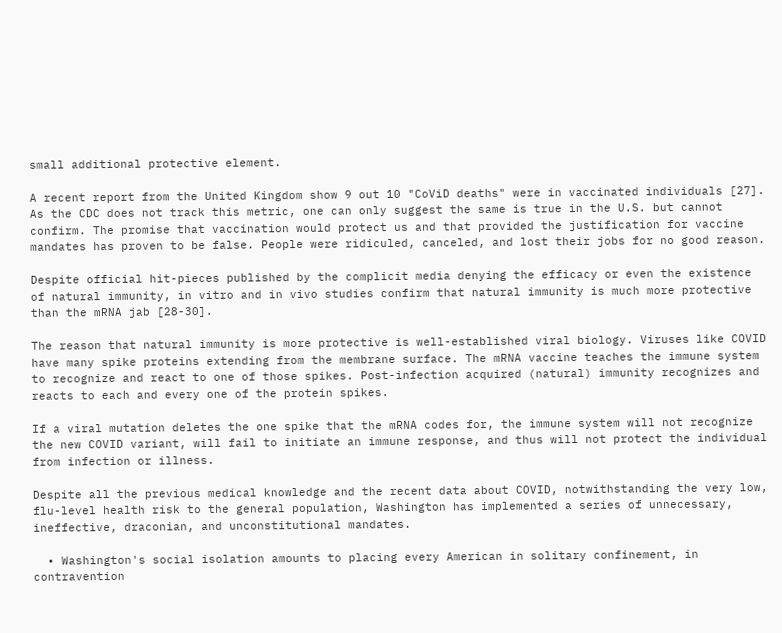small additional protective element.

A recent report from the United Kingdom show 9 out 10 "CoViD deaths" were in vaccinated individuals [27]. As the CDC does not track this metric, one can only suggest the same is true in the U.S. but cannot confirm. The promise that vaccination would protect us and that provided the justification for vaccine mandates has proven to be false. People were ridiculed, canceled, and lost their jobs for no good reason.

Despite official hit-pieces published by the complicit media denying the efficacy or even the existence of natural immunity, in vitro and in vivo studies confirm that natural immunity is much more protective than the mRNA jab [28-30].

The reason that natural immunity is more protective is well-established viral biology. Viruses like COVID have many spike proteins extending from the membrane surface. The mRNA vaccine teaches the immune system to recognize and react to one of those spikes. Post-infection acquired (natural) immunity recognizes and reacts to each and every one of the protein spikes.

If a viral mutation deletes the one spike that the mRNA codes for, the immune system will not recognize the new COVID variant, will fail to initiate an immune response, and thus will not protect the individual from infection or illness.

Despite all the previous medical knowledge and the recent data about COVID, notwithstanding the very low, flu-level health risk to the general population, Washington has implemented a series of unnecessary, ineffective, draconian, and unconstitutional mandates.

  • Washington's social isolation amounts to placing every American in solitary confinement, in contravention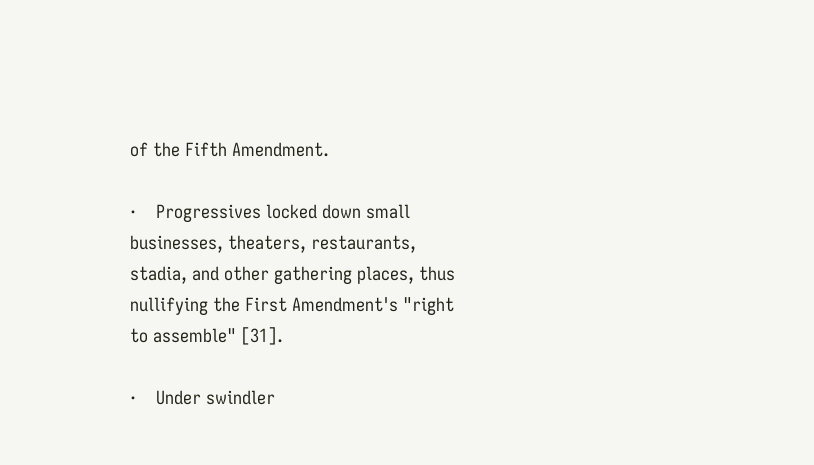of the Fifth Amendment.

·    Progressives locked down small businesses, theaters, restaurants, stadia, and other gathering places, thus nullifying the First Amendment's "right to assemble" [31].

·    Under swindler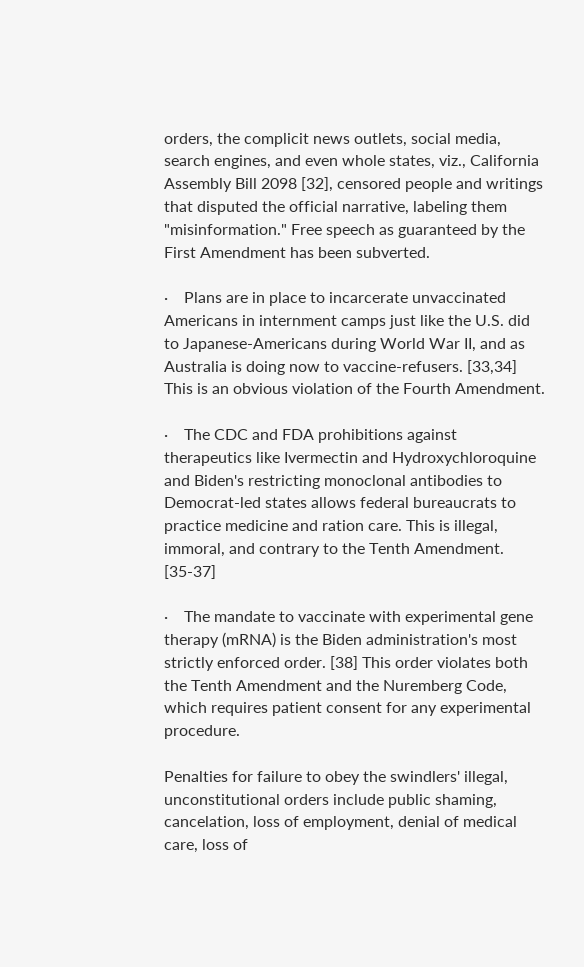orders, the complicit news outlets, social media, search engines, and even whole states, viz., California Assembly Bill 2098 [32], censored people and writings that disputed the official narrative, labeling them "misinformation." Free speech as guaranteed by the First Amendment has been subverted.

·    Plans are in place to incarcerate unvaccinated Americans in internment camps just like the U.S. did to Japanese-Americans during World War II, and as Australia is doing now to vaccine-refusers. [33,34] This is an obvious violation of the Fourth Amendment.

·    The CDC and FDA prohibitions against therapeutics like Ivermectin and Hydroxychloroquine and Biden's restricting monoclonal antibodies to Democrat-led states allows federal bureaucrats to practice medicine and ration care. This is illegal, immoral, and contrary to the Tenth Amendment. [35-37]

·    The mandate to vaccinate with experimental gene therapy (mRNA) is the Biden administration's most strictly enforced order. [38] This order violates both the Tenth Amendment and the Nuremberg Code, which requires patient consent for any experimental procedure.

Penalties for failure to obey the swindlers' illegal, unconstitutional orders include public shaming, cancelation, loss of employment, denial of medical care, loss of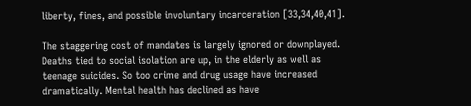liberty, fines, and possible involuntary incarceration [33,34,40,41].

The staggering cost of mandates is largely ignored or downplayed. Deaths tied to social isolation are up, in the elderly as well as teenage suicides. So too crime and drug usage have increased dramatically. Mental health has declined as have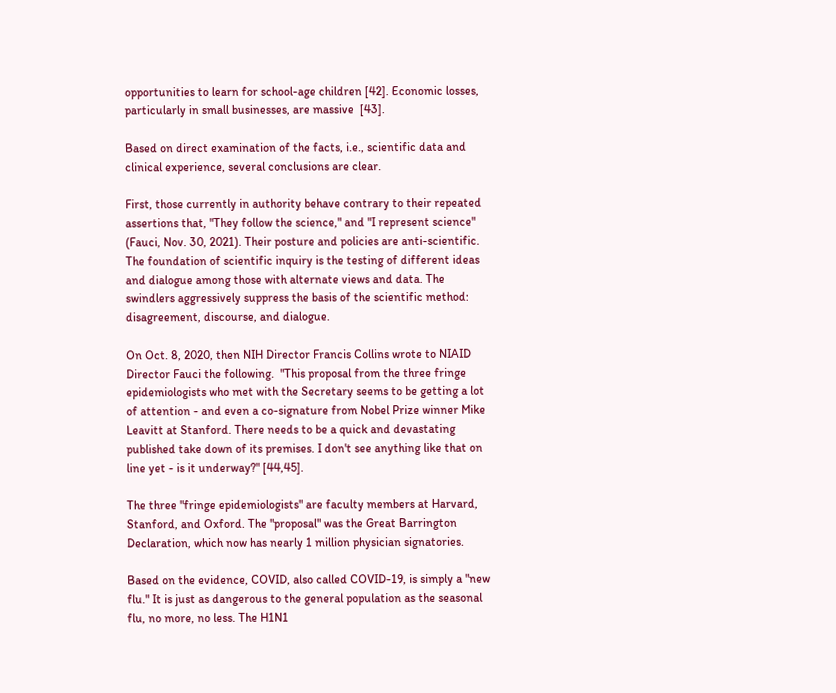opportunities to learn for school-age children [42]. Economic losses, particularly in small businesses, are massive  [43].

Based on direct examination of the facts, i.e., scientific data and clinical experience, several conclusions are clear.

First, those currently in authority behave contrary to their repeated assertions that, "They follow the science," and "I represent science" (Fauci, Nov. 30, 2021). Their posture and policies are anti-scientific. The foundation of scientific inquiry is the testing of different ideas and dialogue among those with alternate views and data. The swindlers aggressively suppress the basis of the scientific method: disagreement, discourse, and dialogue.

On Oct. 8, 2020, then NIH Director Francis Collins wrote to NIAID Director Fauci the following.  "This proposal from the three fringe epidemiologists who met with the Secretary seems to be getting a lot of attention - and even a co-signature from Nobel Prize winner Mike Leavitt at Stanford. There needs to be a quick and devastating published take down of its premises. I don't see anything like that on line yet - is it underway?" [44,45].

The three "fringe epidemiologists" are faculty members at Harvard, Stanford, and Oxford. The "proposal" was the Great Barrington Declaration, which now has nearly 1 million physician signatories.

Based on the evidence, COVID, also called COVID-19, is simply a "new flu." It is just as dangerous to the general population as the seasonal flu, no more, no less. The H1N1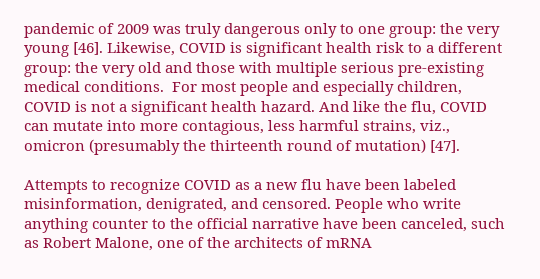pandemic of 2009 was truly dangerous only to one group: the very young [46]. Likewise, COVID is significant health risk to a different group: the very old and those with multiple serious pre-existing medical conditions.  For most people and especially children, COVID is not a significant health hazard. And like the flu, COVID can mutate into more contagious, less harmful strains, viz., omicron (presumably the thirteenth round of mutation) [47].

Attempts to recognize COVID as a new flu have been labeled misinformation, denigrated, and censored. People who write anything counter to the official narrative have been canceled, such as Robert Malone, one of the architects of mRNA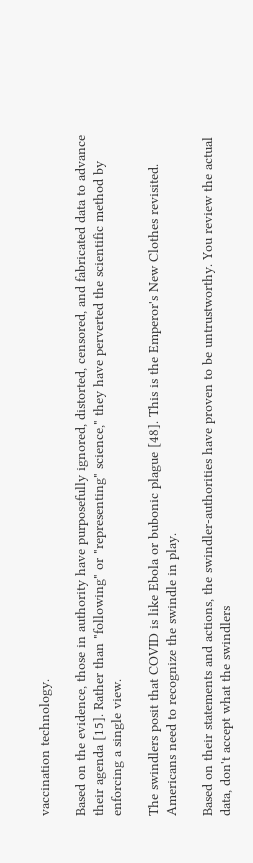vaccination technology.

Based on the evidence, those in authority have purposefully ignored, distorted, censored, and fabricated data to advance their agenda [15]. Rather than "following" or "representing" science," they have perverted the scientific method by enforcing a single view.

The swindlers posit that COVID is like Ebola or bubonic plague [48]. This is the Emperor's New Clothes revisited. Americans need to recognize the swindle in play.

Based on their statements and actions, the swindler-authorities have proven to be untrustworthy. You review the actual data, don't accept what the swindlers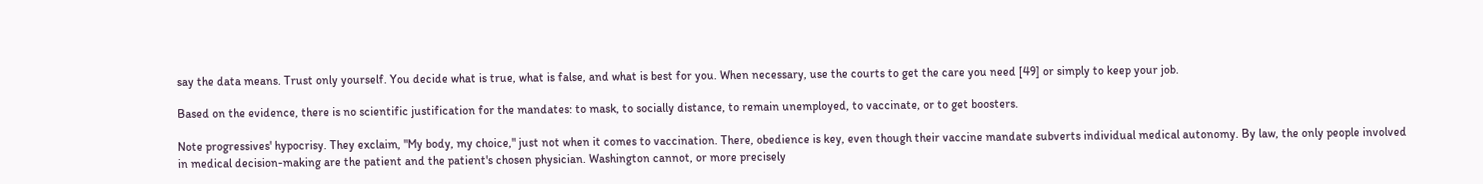say the data means. Trust only yourself. You decide what is true, what is false, and what is best for you. When necessary, use the courts to get the care you need [49] or simply to keep your job.

Based on the evidence, there is no scientific justification for the mandates: to mask, to socially distance, to remain unemployed, to vaccinate, or to get boosters.

Note progressives' hypocrisy. They exclaim, "My body, my choice," just not when it comes to vaccination. There, obedience is key, even though their vaccine mandate subverts individual medical autonomy. By law, the only people involved in medical decision-making are the patient and the patient's chosen physician. Washington cannot, or more precisely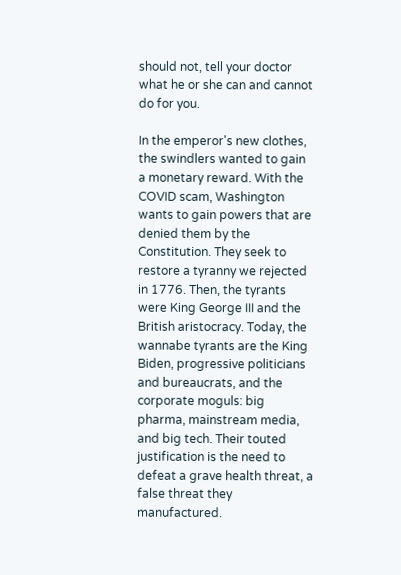should not, tell your doctor what he or she can and cannot do for you.

In the emperor's new clothes, the swindlers wanted to gain a monetary reward. With the COVID scam, Washington wants to gain powers that are denied them by the Constitution. They seek to restore a tyranny we rejected in 1776. Then, the tyrants were King George III and the British aristocracy. Today, the wannabe tyrants are the King Biden, progressive politicians and bureaucrats, and the corporate moguls: big pharma, mainstream media, and big tech. Their touted justification is the need to defeat a grave health threat, a false threat they manufactured.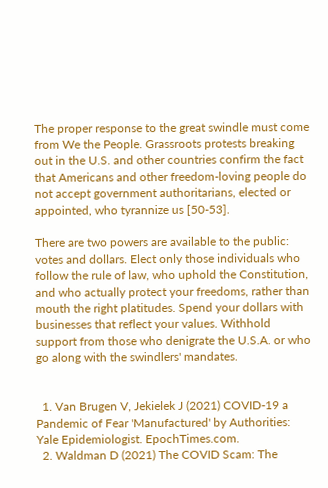The proper response to the great swindle must come from We the People. Grassroots protests breaking out in the U.S. and other countries confirm the fact that Americans and other freedom-loving people do not accept government authoritarians, elected or appointed, who tyrannize us [50-53].

There are two powers are available to the public: votes and dollars. Elect only those individuals who follow the rule of law, who uphold the Constitution, and who actually protect your freedoms, rather than mouth the right platitudes. Spend your dollars with businesses that reflect your values. Withhold support from those who denigrate the U.S.A. or who go along with the swindlers' mandates.


  1. Van Brugen V, Jekielek J (2021) COVID-19 a Pandemic of Fear 'Manufactured' by Authorities: Yale Epidemiologist. EpochTimes.com.
  2. Waldman D (2021) The COVID Scam: The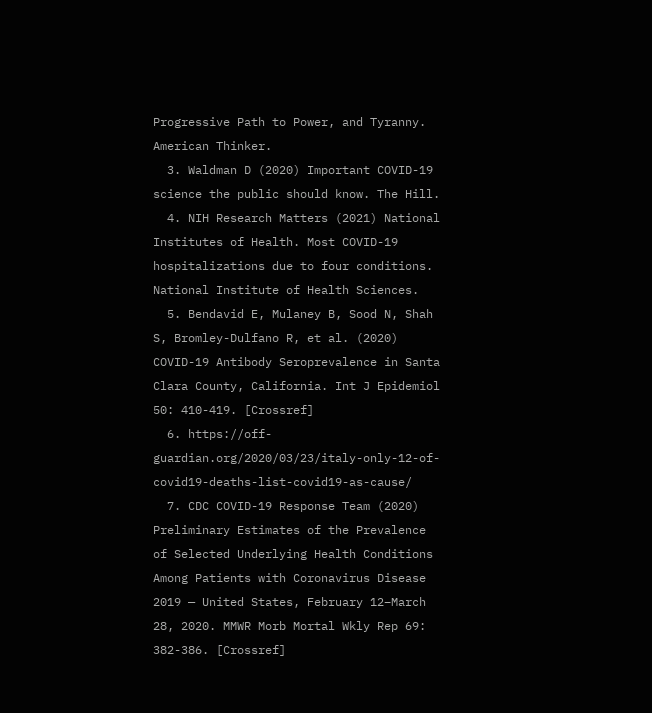Progressive Path to Power, and Tyranny. American Thinker.
  3. Waldman D (2020) Important COVID-19 science the public should know. The Hill.
  4. NIH Research Matters (2021) National Institutes of Health. Most COVID-19 hospitalizations due to four conditions. National Institute of Health Sciences.
  5. Bendavid E, Mulaney B, Sood N, Shah S, Bromley-Dulfano R, et al. (2020) COVID-19 Antibody Seroprevalence in Santa Clara County, California. Int J Epidemiol 50: 410-419. [Crossref]
  6. https://off-guardian.org/2020/03/23/italy-only-12-of-covid19-deaths-list-covid19-as-cause/
  7. CDC COVID-19 Response Team (2020) Preliminary Estimates of the Prevalence of Selected Underlying Health Conditions Among Patients with Coronavirus Disease 2019 — United States, February 12–March 28, 2020. MMWR Morb Mortal Wkly Rep 69: 382-386. [Crossref]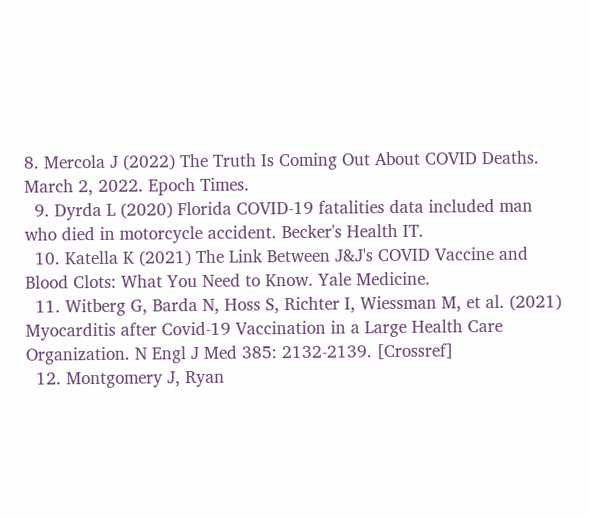8. Mercola J (2022) The Truth Is Coming Out About COVID Deaths. March 2, 2022. Epoch Times.
  9. Dyrda L (2020) Florida COVID-19 fatalities data included man who died in motorcycle accident. Becker's Health IT.
  10. Katella K (2021) The Link Between J&J's COVID Vaccine and Blood Clots: What You Need to Know. Yale Medicine.
  11. Witberg G, Barda N, Hoss S, Richter I, Wiessman M, et al. (2021) Myocarditis after Covid-19 Vaccination in a Large Health Care Organization. N Engl J Med 385: 2132-2139. [Crossref]
  12. Montgomery J, Ryan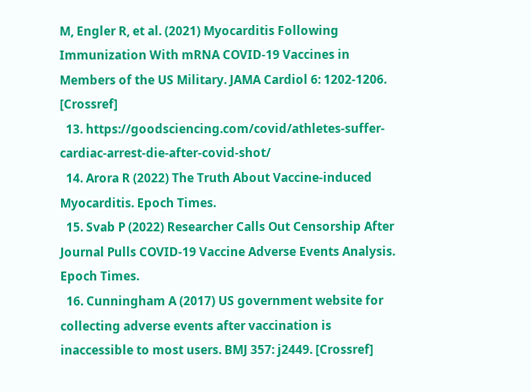M, Engler R, et al. (2021) Myocarditis Following Immunization With mRNA COVID-19 Vaccines in Members of the US Military. JAMA Cardiol 6: 1202-1206. [Crossref]
  13. https://goodsciencing.com/covid/athletes-suffer-cardiac-arrest-die-after-covid-shot/
  14. Arora R (2022) The Truth About Vaccine-induced Myocarditis. Epoch Times.
  15. Svab P (2022) Researcher Calls Out Censorship After Journal Pulls COVID-19 Vaccine Adverse Events Analysis. Epoch Times.
  16. Cunningham A (2017) US government website for collecting adverse events after vaccination is inaccessible to most users. BMJ 357: j2449. [Crossref]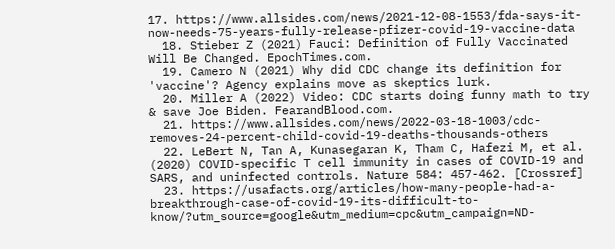17. https://www.allsides.com/news/2021-12-08-1553/fda-says-it-now-needs-75-years-fully-release-pfizer-covid-19-vaccine-data
  18. Stieber Z (2021) Fauci: Definition of Fully Vaccinated Will Be Changed. EpochTimes.com.
  19. Camero N (2021) Why did CDC change its definition for 'vaccine'? Agency explains move as skeptics lurk.
  20. Miller A (2022) Video: CDC starts doing funny math to try & save Joe Biden. FearandBlood.com.
  21. https://www.allsides.com/news/2022-03-18-1003/cdc-removes-24-percent-child-covid-19-deaths-thousands-others
  22. LeBert N, Tan A, Kunasegaran K, Tham C, Hafezi M, et al. (2020) COVID-specific T cell immunity in cases of COVID-19 and SARS, and uninfected controls. Nature 584: 457-462. [Crossref]
  23. https://usafacts.org/articles/how-many-people-had-a-breakthrough-case-of-covid-19-its-difficult-to-know/?utm_source=google&utm_medium=cpc&utm_campaign=ND-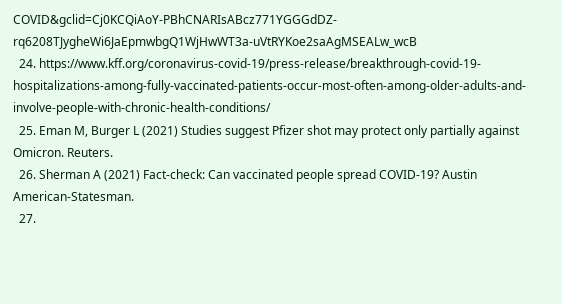COVID&gclid=Cj0KCQiAoY-PBhCNARIsABcz771YGGGdDZ-rq6208TJygheWi6JaEpmwbgQ1WjHwWT3a-uVtRYKoe2saAgMSEALw_wcB
  24. https://www.kff.org/coronavirus-covid-19/press-release/breakthrough-covid-19-hospitalizations-among-fully-vaccinated-patients-occur-most-often-among-older-adults-and-involve-people-with-chronic-health-conditions/
  25. Eman M, Burger L (2021) Studies suggest Pfizer shot may protect only partially against Omicron. Reuters.
  26. Sherman A (2021) Fact-check: Can vaccinated people spread COVID-19? Austin American-Statesman.
  27.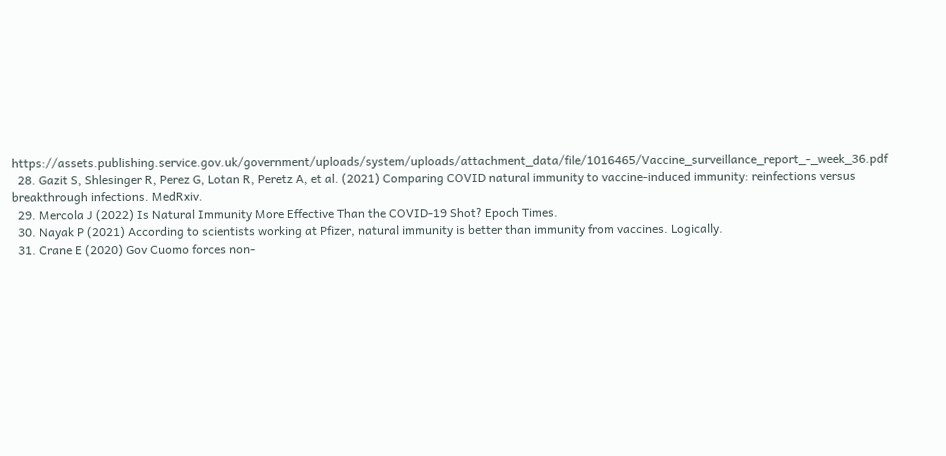https://assets.publishing.service.gov.uk/government/uploads/system/uploads/attachment_data/file/1016465/Vaccine_surveillance_report_-_week_36.pdf
  28. Gazit S, Shlesinger R, Perez G, Lotan R, Peretz A, et al. (2021) Comparing COVID natural immunity to vaccine-induced immunity: reinfections versus breakthrough infections. MedRxiv.
  29. Mercola J (2022) Is Natural Immunity More Effective Than the COVID-19 Shot? Epoch Times.
  30. Nayak P (2021) According to scientists working at Pfizer, natural immunity is better than immunity from vaccines. Logically.
  31. Crane E (2020) Gov Cuomo forces non-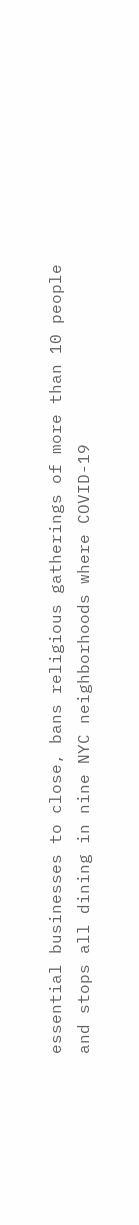essential businesses to close, bans religious gatherings of more than 10 people and stops all dining in nine NYC neighborhoods where COVID-19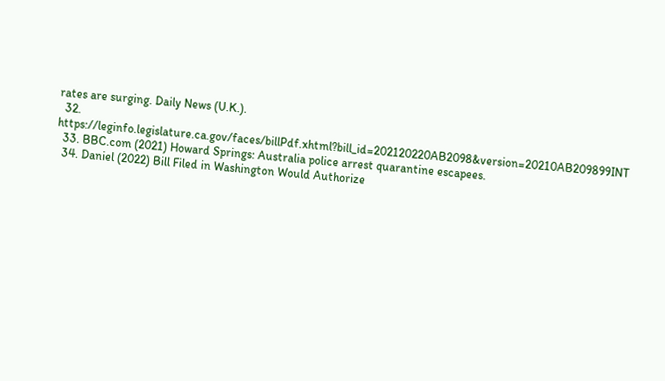rates are surging. Daily News (U.K.).
  32. https://leginfo.legislature.ca.gov/faces/billPdf.xhtml?bill_id=202120220AB2098&version=20210AB209899INT
  33. BBC.com (2021) Howard Springs: Australia police arrest quarantine escapees.
  34. Daniel (2022) Bill Filed in Washington Would Authorize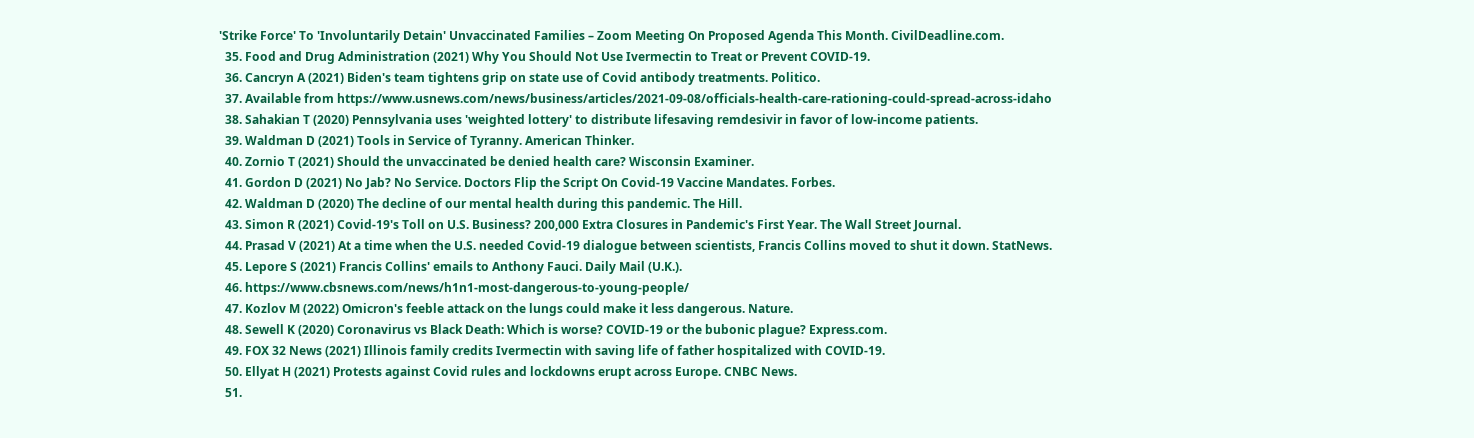'Strike Force' To 'Involuntarily Detain' Unvaccinated Families – Zoom Meeting On Proposed Agenda This Month. CivilDeadline.com.
  35. Food and Drug Administration (2021) Why You Should Not Use Ivermectin to Treat or Prevent COVID-19.
  36. Cancryn A (2021) Biden's team tightens grip on state use of Covid antibody treatments. Politico.
  37. Available from https://www.usnews.com/news/business/articles/2021-09-08/officials-health-care-rationing-could-spread-across-idaho
  38. Sahakian T (2020) Pennsylvania uses 'weighted lottery' to distribute lifesaving remdesivir in favor of low-income patients.
  39. Waldman D (2021) Tools in Service of Tyranny. American Thinker.
  40. Zornio T (2021) Should the unvaccinated be denied health care? Wisconsin Examiner.
  41. Gordon D (2021) No Jab? No Service. Doctors Flip the Script On Covid-19 Vaccine Mandates. Forbes.
  42. Waldman D (2020) The decline of our mental health during this pandemic. The Hill.
  43. Simon R (2021) Covid-19's Toll on U.S. Business? 200,000 Extra Closures in Pandemic's First Year. The Wall Street Journal.
  44. Prasad V (2021) At a time when the U.S. needed Covid-19 dialogue between scientists, Francis Collins moved to shut it down. StatNews.
  45. Lepore S (2021) Francis Collins' emails to Anthony Fauci. Daily Mail (U.K.).
  46. https://www.cbsnews.com/news/h1n1-most-dangerous-to-young-people/
  47. Kozlov M (2022) Omicron's feeble attack on the lungs could make it less dangerous. Nature.
  48. Sewell K (2020) Coronavirus vs Black Death: Which is worse? COVID-19 or the bubonic plague? Express.com.
  49. FOX 32 News (2021) Illinois family credits Ivermectin with saving life of father hospitalized with COVID-19.
  50. Ellyat H (2021) Protests against Covid rules and lockdowns erupt across Europe. CNBC News.
  51.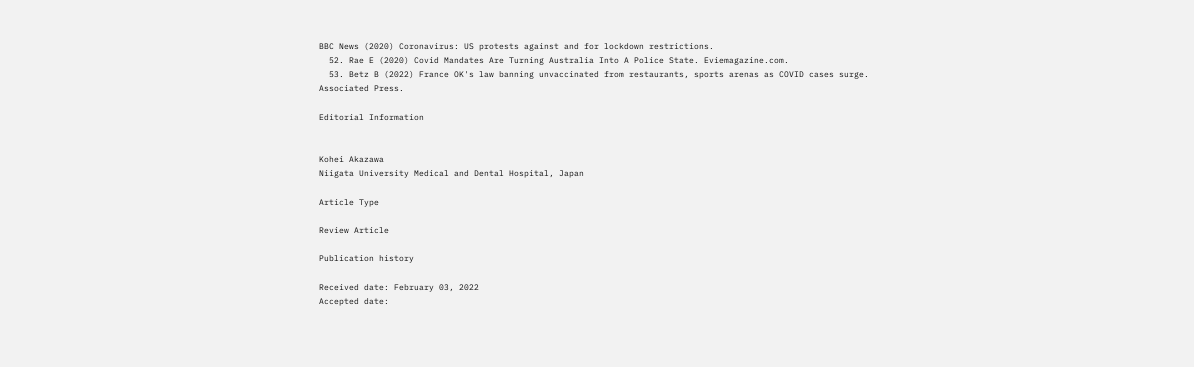BBC News (2020) Coronavirus: US protests against and for lockdown restrictions.
  52. Rae E (2020) Covid Mandates Are Turning Australia Into A Police State. Eviemagazine.com.
  53. Betz B (2022) France OK's law banning unvaccinated from restaurants, sports arenas as COVID cases surge. Associated Press.

Editorial Information


Kohei Akazawa
Niigata University Medical and Dental Hospital, Japan

Article Type

Review Article

Publication history

Received date: February 03, 2022
Accepted date: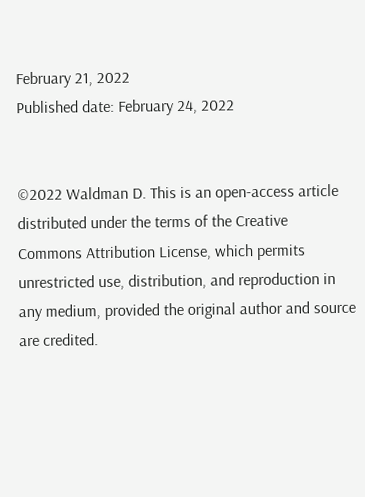February 21, 2022
Published date: February 24, 2022


©2022 Waldman D. This is an open-access article distributed under the terms of the Creative Commons Attribution License, which permits unrestricted use, distribution, and reproduction in any medium, provided the original author and source are credited.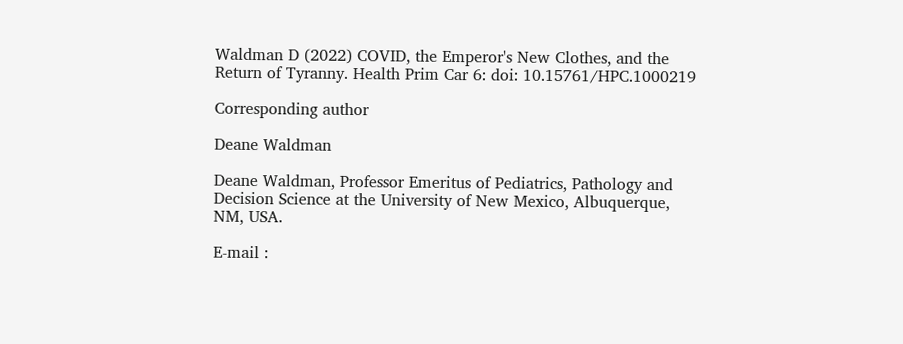Waldman D (2022) COVID, the Emperor's New Clothes, and the Return of Tyranny. Health Prim Car 6: doi: 10.15761/HPC.1000219

Corresponding author

Deane Waldman

Deane Waldman, Professor Emeritus of Pediatrics, Pathology and Decision Science at the University of New Mexico, Albuquerque, NM, USA.

E-mail :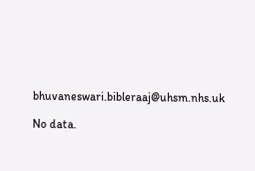bhuvaneswari.bibleraaj@uhsm.nhs.uk

No data.